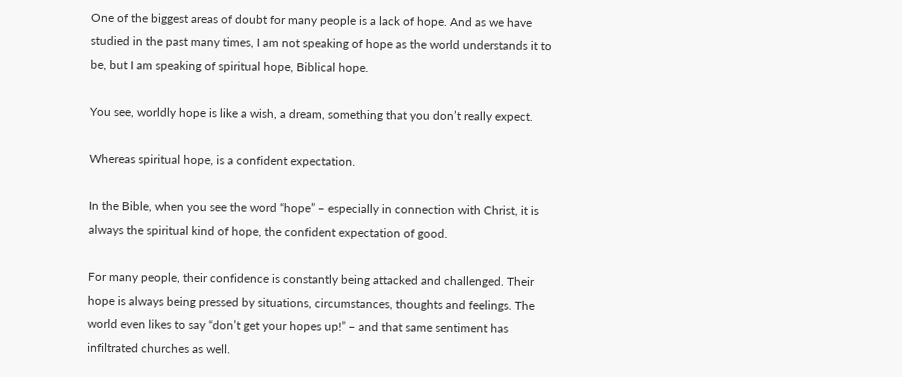One of the biggest areas of doubt for many people is a lack of hope. And as we have studied in the past many times, I am not speaking of hope as the world understands it to be, but I am speaking of spiritual hope, Biblical hope.

You see, worldly hope is like a wish, a dream, something that you don’t really expect.

Whereas spiritual hope, is a confident expectation.

In the Bible, when you see the word “hope” – especially in connection with Christ, it is always the spiritual kind of hope, the confident expectation of good.

For many people, their confidence is constantly being attacked and challenged. Their hope is always being pressed by situations, circumstances, thoughts and feelings. The world even likes to say “don’t get your hopes up!” – and that same sentiment has infiltrated churches as well.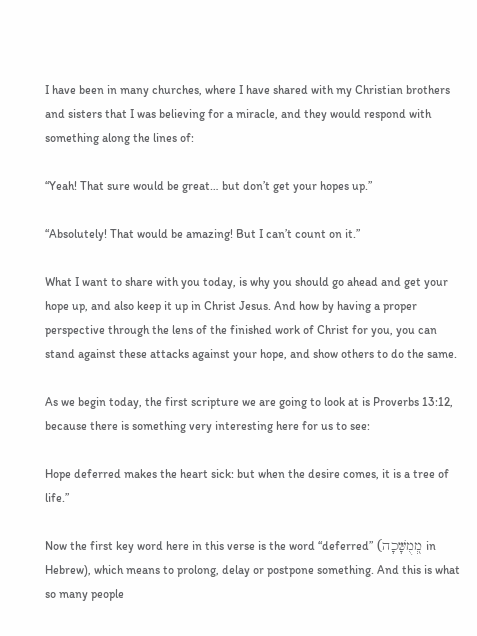I have been in many churches, where I have shared with my Christian brothers and sisters that I was believing for a miracle, and they would respond with something along the lines of:

“Yeah! That sure would be great… but don’t get your hopes up.”

“Absolutely! That would be amazing! But I can’t count on it.”

What I want to share with you today, is why you should go ahead and get your hope up, and also keep it up in Christ Jesus. And how by having a proper perspective through the lens of the finished work of Christ for you, you can stand against these attacks against your hope, and show others to do the same.

As we begin today, the first scripture we are going to look at is Proverbs 13:12, because there is something very interesting here for us to see:

Hope deferred makes the heart sick: but when the desire comes, it is a tree of life.”

Now the first key word here in this verse is the word “deferred” (מְ֭מֻשָּׁכָה in Hebrew), which means to prolong, delay or postpone something. And this is what so many people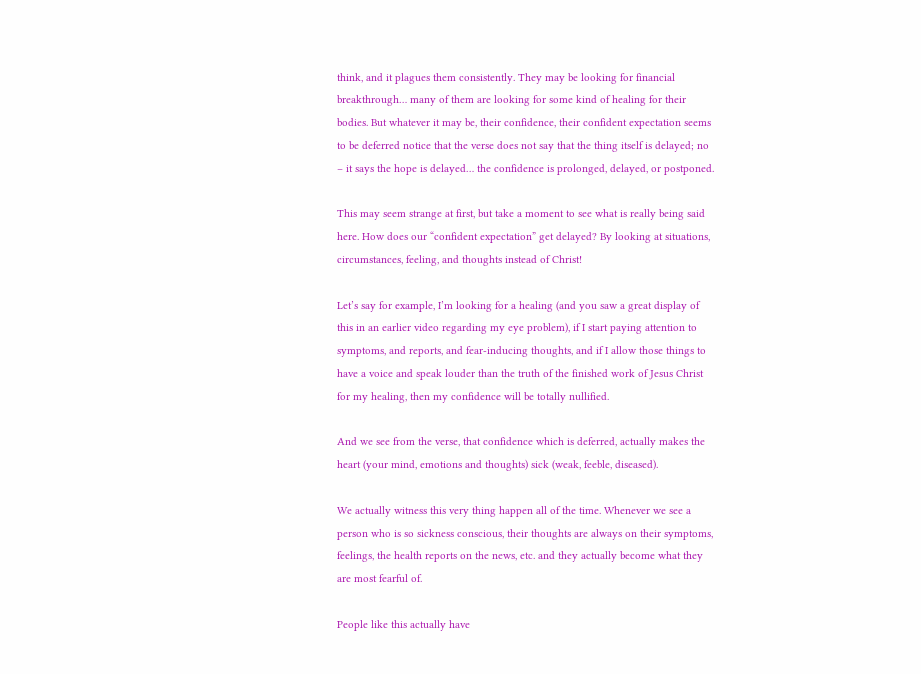think, and it plagues them consistently. They may be looking for financial breakthrough… many of them are looking for some kind of healing for their bodies. But whatever it may be, their confidence, their confident expectation seems to be deferred notice that the verse does not say that the thing itself is delayed; no – it says the hope is delayed… the confidence is prolonged, delayed, or postponed.

This may seem strange at first, but take a moment to see what is really being said here. How does our “confident expectation” get delayed? By looking at situations, circumstances, feeling, and thoughts instead of Christ!

Let’s say for example, I’m looking for a healing (and you saw a great display of this in an earlier video regarding my eye problem), if I start paying attention to symptoms, and reports, and fear-inducing thoughts, and if I allow those things to have a voice and speak louder than the truth of the finished work of Jesus Christ for my healing, then my confidence will be totally nullified.

And we see from the verse, that confidence which is deferred, actually makes the heart (your mind, emotions and thoughts) sick (weak, feeble, diseased).

We actually witness this very thing happen all of the time. Whenever we see a person who is so sickness conscious, their thoughts are always on their symptoms, feelings, the health reports on the news, etc. and they actually become what they are most fearful of.

People like this actually have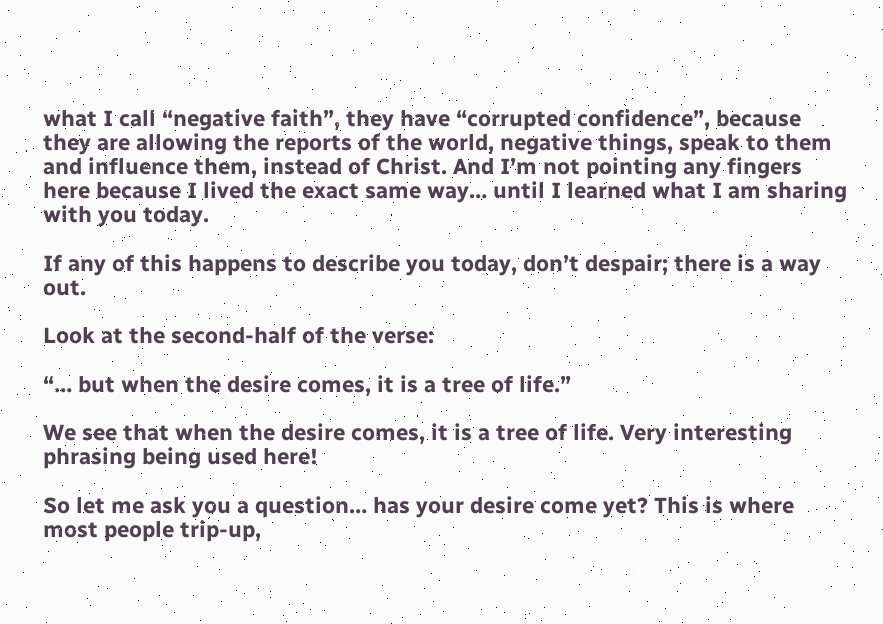what I call “negative faith”, they have “corrupted confidence”, because they are allowing the reports of the world, negative things, speak to them and influence them, instead of Christ. And I’m not pointing any fingers here because I lived the exact same way… until I learned what I am sharing with you today.

If any of this happens to describe you today, don’t despair; there is a way out.

Look at the second-half of the verse:

“… but when the desire comes, it is a tree of life.”

We see that when the desire comes, it is a tree of life. Very interesting phrasing being used here!

So let me ask you a question… has your desire come yet? This is where most people trip-up,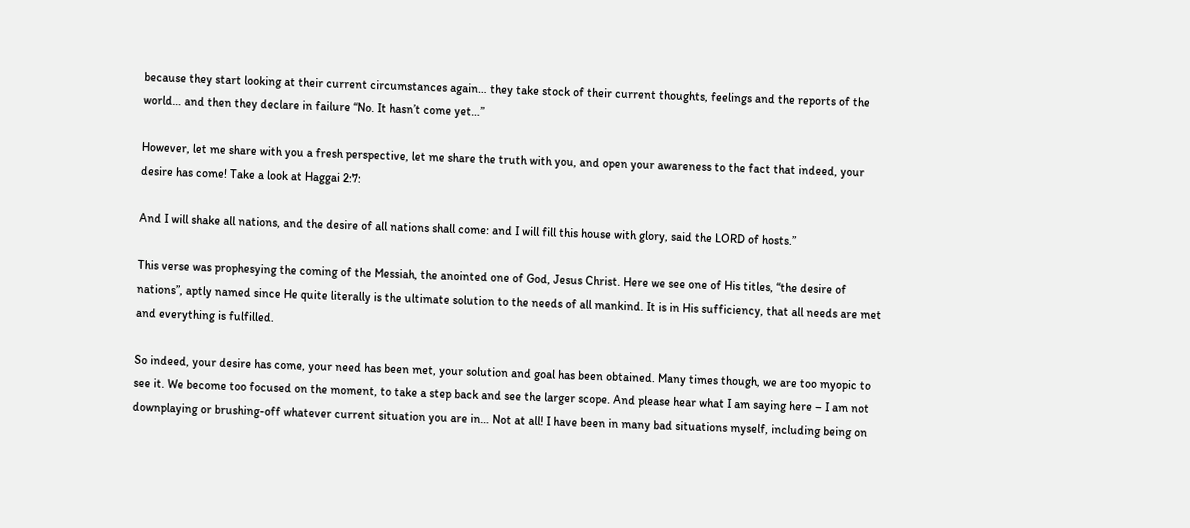because they start looking at their current circumstances again… they take stock of their current thoughts, feelings and the reports of the world… and then they declare in failure “No. It hasn’t come yet…”

However, let me share with you a fresh perspective, let me share the truth with you, and open your awareness to the fact that indeed, your desire has come! Take a look at Haggai 2:7:

And I will shake all nations, and the desire of all nations shall come: and I will fill this house with glory, said the LORD of hosts.”

This verse was prophesying the coming of the Messiah, the anointed one of God, Jesus Christ. Here we see one of His titles, “the desire of nations”, aptly named since He quite literally is the ultimate solution to the needs of all mankind. It is in His sufficiency, that all needs are met and everything is fulfilled.

So indeed, your desire has come, your need has been met, your solution and goal has been obtained. Many times though, we are too myopic to see it. We become too focused on the moment, to take a step back and see the larger scope. And please hear what I am saying here – I am not downplaying or brushing-off whatever current situation you are in… Not at all! I have been in many bad situations myself, including being on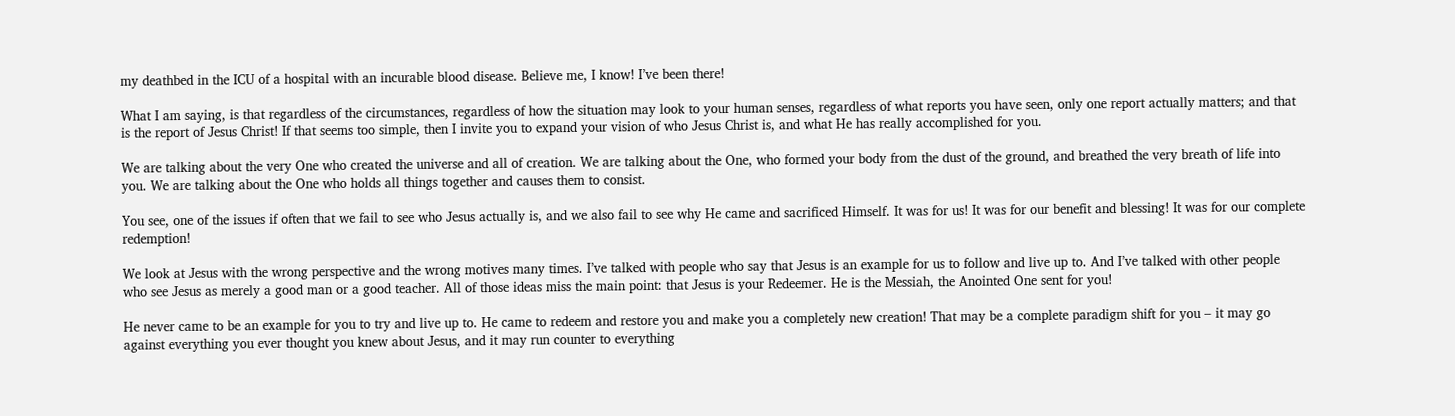my deathbed in the ICU of a hospital with an incurable blood disease. Believe me, I know! I’ve been there!

What I am saying, is that regardless of the circumstances, regardless of how the situation may look to your human senses, regardless of what reports you have seen, only one report actually matters; and that is the report of Jesus Christ! If that seems too simple, then I invite you to expand your vision of who Jesus Christ is, and what He has really accomplished for you.

We are talking about the very One who created the universe and all of creation. We are talking about the One, who formed your body from the dust of the ground, and breathed the very breath of life into you. We are talking about the One who holds all things together and causes them to consist.

You see, one of the issues if often that we fail to see who Jesus actually is, and we also fail to see why He came and sacrificed Himself. It was for us! It was for our benefit and blessing! It was for our complete redemption!

We look at Jesus with the wrong perspective and the wrong motives many times. I’ve talked with people who say that Jesus is an example for us to follow and live up to. And I’ve talked with other people who see Jesus as merely a good man or a good teacher. All of those ideas miss the main point: that Jesus is your Redeemer. He is the Messiah, the Anointed One sent for you!

He never came to be an example for you to try and live up to. He came to redeem and restore you and make you a completely new creation! That may be a complete paradigm shift for you – it may go against everything you ever thought you knew about Jesus, and it may run counter to everything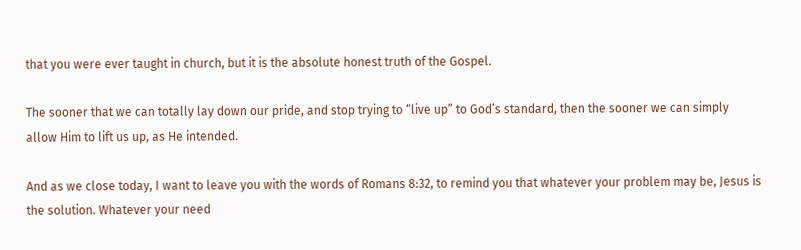that you were ever taught in church, but it is the absolute honest truth of the Gospel.

The sooner that we can totally lay down our pride, and stop trying to “live up” to God’s standard, then the sooner we can simply allow Him to lift us up, as He intended.

And as we close today, I want to leave you with the words of Romans 8:32, to remind you that whatever your problem may be, Jesus is the solution. Whatever your need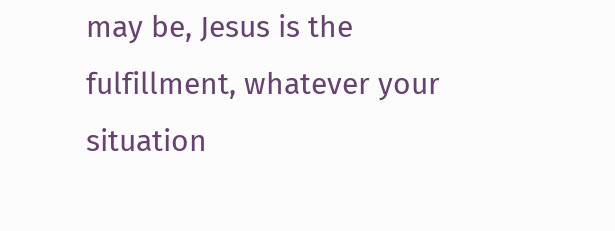may be, Jesus is the fulfillment, whatever your situation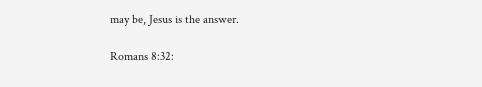may be, Jesus is the answer.

Romans 8:32: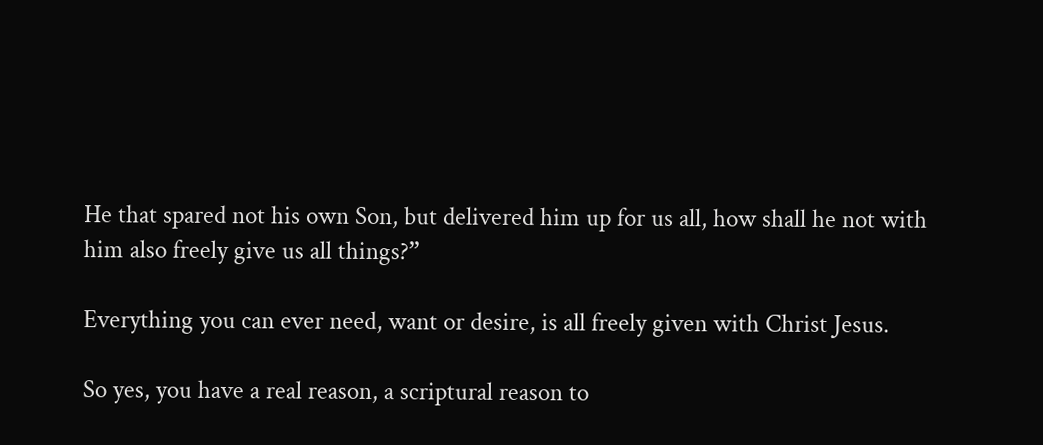He that spared not his own Son, but delivered him up for us all, how shall he not with him also freely give us all things?”

Everything you can ever need, want or desire, is all freely given with Christ Jesus.

So yes, you have a real reason, a scriptural reason to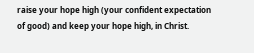raise your hope high (your confident expectation of good) and keep your hope high, in Christ.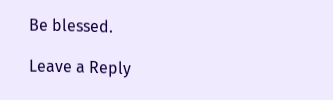Be blessed.

Leave a Reply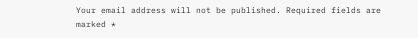Your email address will not be published. Required fields are marked *